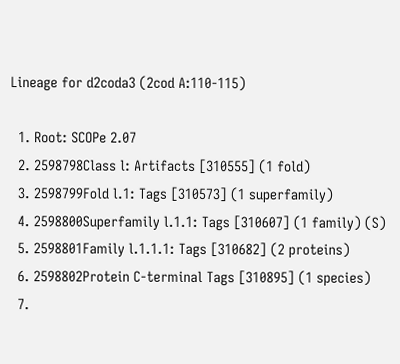Lineage for d2coda3 (2cod A:110-115)

  1. Root: SCOPe 2.07
  2. 2598798Class l: Artifacts [310555] (1 fold)
  3. 2598799Fold l.1: Tags [310573] (1 superfamily)
  4. 2598800Superfamily l.1.1: Tags [310607] (1 family) (S)
  5. 2598801Family l.1.1.1: Tags [310682] (2 proteins)
  6. 2598802Protein C-terminal Tags [310895] (1 species)
  7.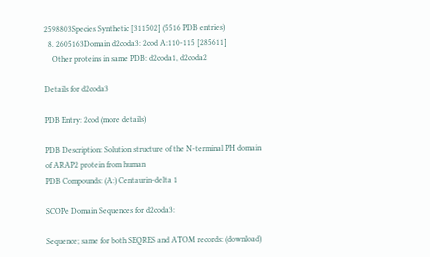2598803Species Synthetic [311502] (5516 PDB entries)
  8. 2605163Domain d2coda3: 2cod A:110-115 [285611]
    Other proteins in same PDB: d2coda1, d2coda2

Details for d2coda3

PDB Entry: 2cod (more details)

PDB Description: Solution structure of the N-terminal PH domain of ARAP2 protein from human
PDB Compounds: (A:) Centaurin-delta 1

SCOPe Domain Sequences for d2coda3:

Sequence; same for both SEQRES and ATOM records: (download)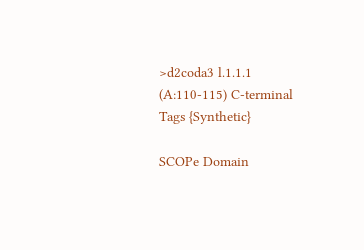>d2coda3 l.1.1.1 (A:110-115) C-terminal Tags {Synthetic}

SCOPe Domain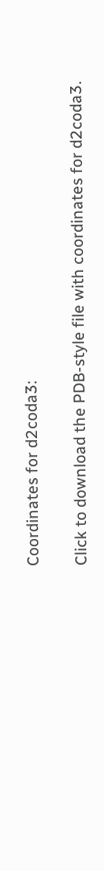Coordinates for d2coda3:

Click to download the PDB-style file with coordinates for d2coda3.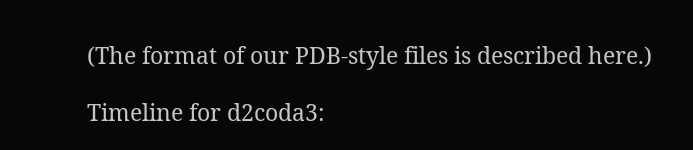(The format of our PDB-style files is described here.)

Timeline for d2coda3: